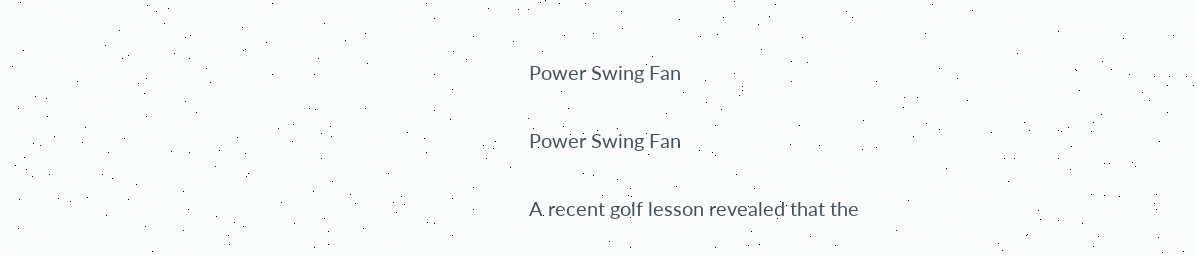Power Swing Fan

Power Swing Fan

A recent golf lesson revealed that the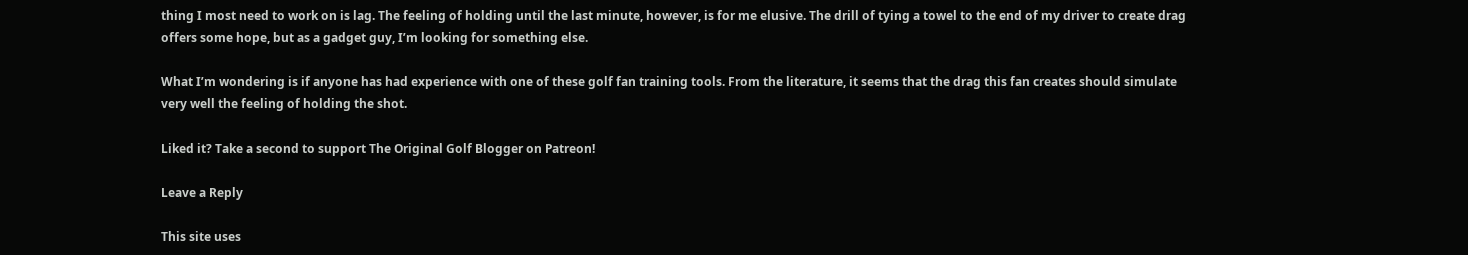thing I most need to work on is lag. The feeling of holding until the last minute, however, is for me elusive. The drill of tying a towel to the end of my driver to create drag offers some hope, but as a gadget guy, I’m looking for something else.

What I’m wondering is if anyone has had experience with one of these golf fan training tools. From the literature, it seems that the drag this fan creates should simulate very well the feeling of holding the shot.

Liked it? Take a second to support The Original Golf Blogger on Patreon!

Leave a Reply

This site uses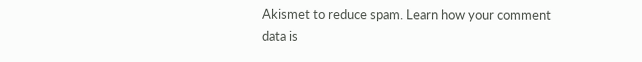Akismet to reduce spam. Learn how your comment data is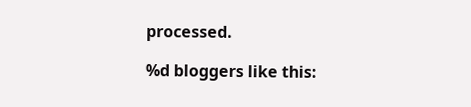processed.

%d bloggers like this: